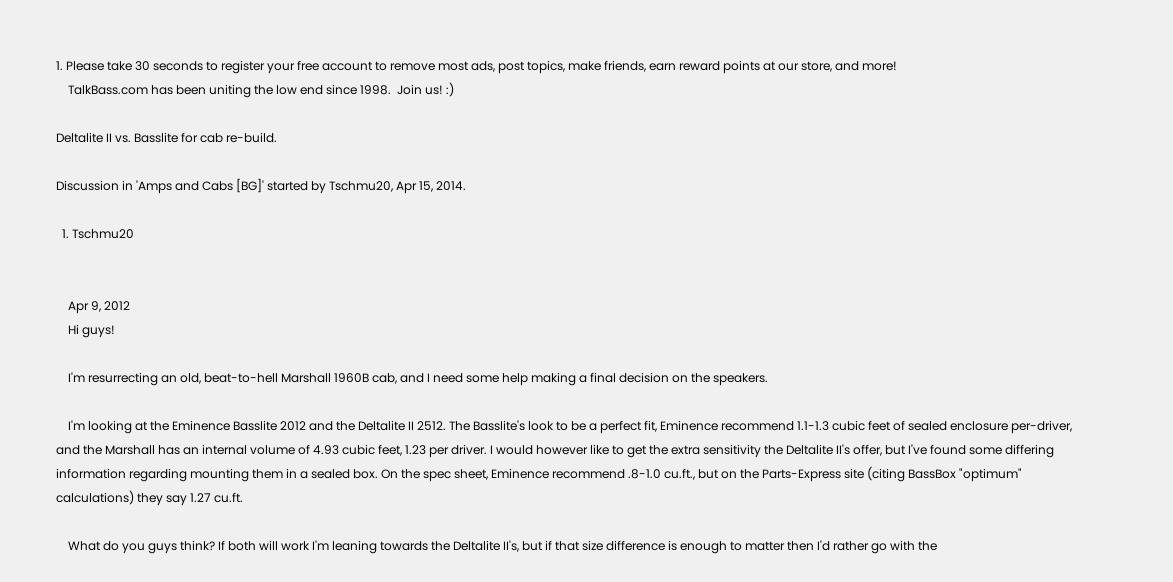1. Please take 30 seconds to register your free account to remove most ads, post topics, make friends, earn reward points at our store, and more!
    TalkBass.com has been uniting the low end since 1998.  Join us! :)

Deltalite II vs. Basslite for cab re-build.

Discussion in 'Amps and Cabs [BG]' started by Tschmu20, Apr 15, 2014.

  1. Tschmu20


    Apr 9, 2012
    Hi guys!

    I'm resurrecting an old, beat-to-hell Marshall 1960B cab, and I need some help making a final decision on the speakers.

    I'm looking at the Eminence Basslite 2012 and the Deltalite II 2512. The Basslite's look to be a perfect fit, Eminence recommend 1.1-1.3 cubic feet of sealed enclosure per-driver, and the Marshall has an internal volume of 4.93 cubic feet, 1.23 per driver. I would however like to get the extra sensitivity the Deltalite II's offer, but I've found some differing information regarding mounting them in a sealed box. On the spec sheet, Eminence recommend .8-1.0 cu.ft., but on the Parts-Express site (citing BassBox "optimum" calculations) they say 1.27 cu.ft.

    What do you guys think? If both will work I'm leaning towards the Deltalite II's, but if that size difference is enough to matter then I'd rather go with the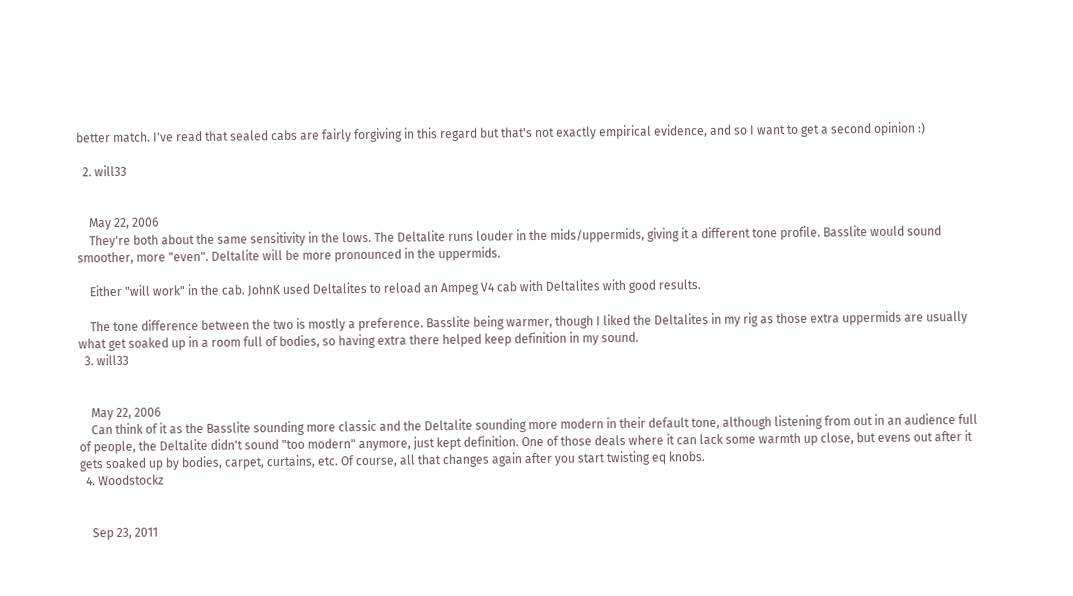better match. I've read that sealed cabs are fairly forgiving in this regard but that's not exactly empirical evidence, and so I want to get a second opinion :)

  2. will33


    May 22, 2006
    They're both about the same sensitivity in the lows. The Deltalite runs louder in the mids/uppermids, giving it a different tone profile. Basslite would sound smoother, more "even". Deltalite will be more pronounced in the uppermids.

    Either "will work" in the cab. JohnK used Deltalites to reload an Ampeg V4 cab with Deltalites with good results.

    The tone difference between the two is mostly a preference. Basslite being warmer, though I liked the Deltalites in my rig as those extra uppermids are usually what get soaked up in a room full of bodies, so having extra there helped keep definition in my sound.
  3. will33


    May 22, 2006
    Can think of it as the Basslite sounding more classic and the Deltalite sounding more modern in their default tone, although listening from out in an audience full of people, the Deltalite didn't sound "too modern" anymore, just kept definition. One of those deals where it can lack some warmth up close, but evens out after it gets soaked up by bodies, carpet, curtains, etc. Of course, all that changes again after you start twisting eq knobs.
  4. Woodstockz


    Sep 23, 2011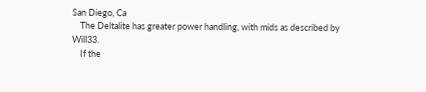San Diego, Ca
    The Deltalite has greater power handling, with mids as described by Will33.
    If the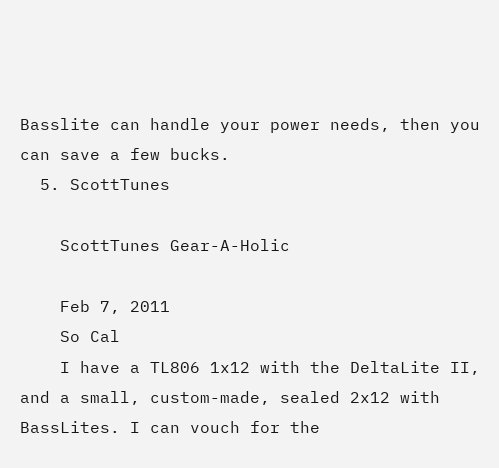Basslite can handle your power needs, then you can save a few bucks.
  5. ScottTunes

    ScottTunes Gear-A-Holic

    Feb 7, 2011
    So Cal
    I have a TL806 1x12 with the DeltaLite II, and a small, custom-made, sealed 2x12 with BassLites. I can vouch for the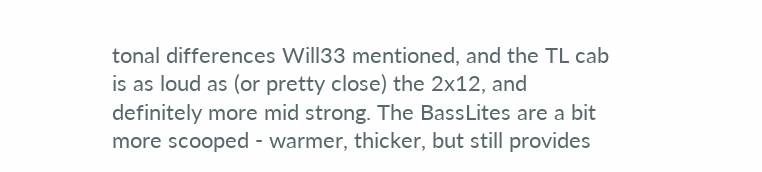tonal differences Will33 mentioned, and the TL cab is as loud as (or pretty close) the 2x12, and definitely more mid strong. The BassLites are a bit more scooped - warmer, thicker, but still provides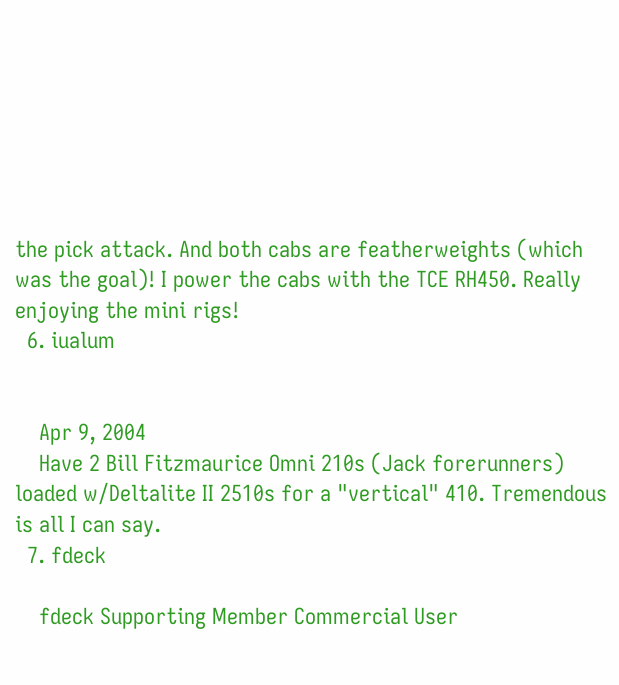the pick attack. And both cabs are featherweights (which was the goal)! I power the cabs with the TCE RH450. Really enjoying the mini rigs!
  6. iualum


    Apr 9, 2004
    Have 2 Bill Fitzmaurice Omni 210s (Jack forerunners) loaded w/Deltalite II 2510s for a "vertical" 410. Tremendous is all I can say.
  7. fdeck

    fdeck Supporting Member Commercial User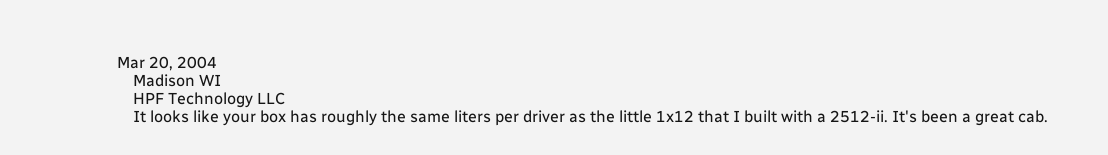Mar 20, 2004
    Madison WI
    HPF Technology LLC
    It looks like your box has roughly the same liters per driver as the little 1x12 that I built with a 2512-ii. It's been a great cab.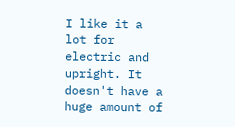I like it a lot for electric and upright. It doesn't have a huge amount of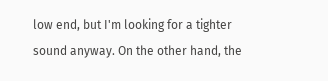low end, but I'm looking for a tighter sound anyway. On the other hand, the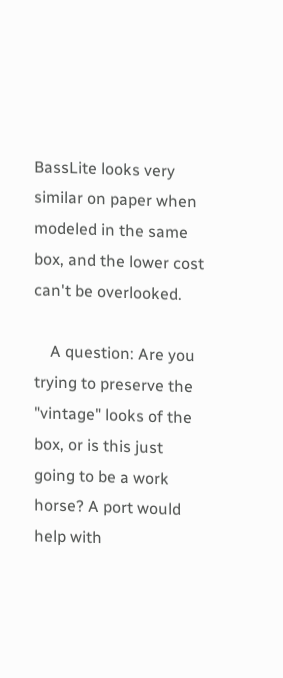BassLite looks very similar on paper when modeled in the same box, and the lower cost can't be overlooked.

    A question: Are you trying to preserve the "vintage" looks of the box, or is this just going to be a work horse? A port would help with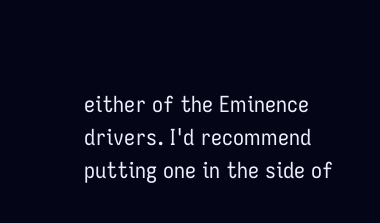either of the Eminence drivers. I'd recommend putting one in the side of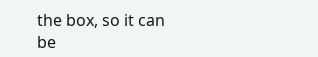the box, so it can be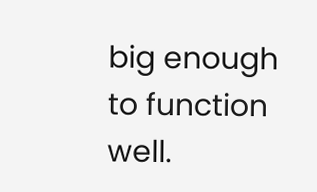big enough to function well.